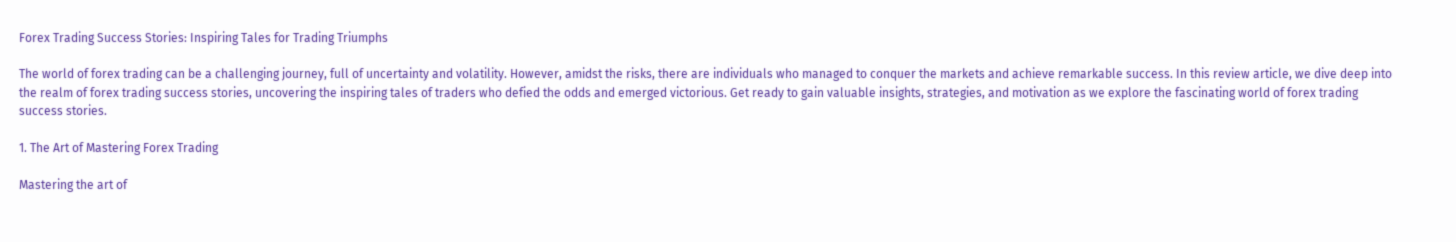Forex Trading Success Stories: Inspiring Tales for Trading Triumphs

The world of forex trading can be a challenging journey, full of uncertainty and volatility. However, amidst the risks, there are individuals who managed to conquer the markets and achieve remarkable success. In this review article, we dive deep into the realm of forex trading success stories, uncovering the inspiring tales of traders who defied the odds and emerged victorious. Get ready to gain valuable insights, strategies, and motivation as we explore the fascinating world of forex trading success stories.

1. The Art of Mastering Forex Trading

Mastering the art of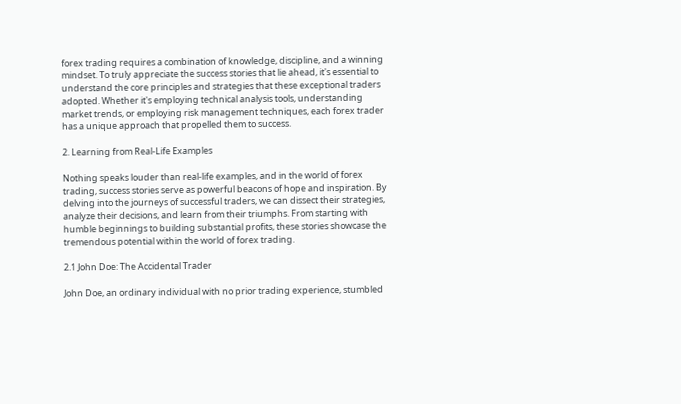forex trading requires a combination of knowledge, discipline, and a winning mindset. To truly appreciate the success stories that lie ahead, it's essential to understand the core principles and strategies that these exceptional traders adopted. Whether it's employing technical analysis tools, understanding market trends, or employing risk management techniques, each forex trader has a unique approach that propelled them to success.

2. Learning from Real-Life Examples

Nothing speaks louder than real-life examples, and in the world of forex trading, success stories serve as powerful beacons of hope and inspiration. By delving into the journeys of successful traders, we can dissect their strategies, analyze their decisions, and learn from their triumphs. From starting with humble beginnings to building substantial profits, these stories showcase the tremendous potential within the world of forex trading.

2.1 John Doe: The Accidental Trader

John Doe, an ordinary individual with no prior trading experience, stumbled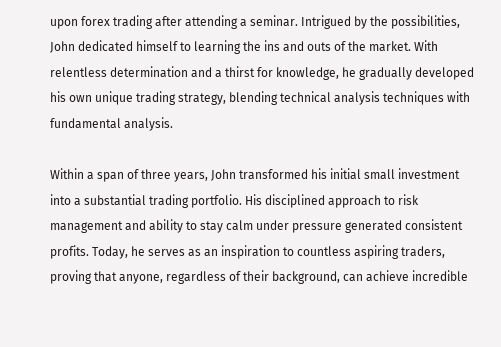upon forex trading after attending a seminar. Intrigued by the possibilities, John dedicated himself to learning the ins and outs of the market. With relentless determination and a thirst for knowledge, he gradually developed his own unique trading strategy, blending technical analysis techniques with fundamental analysis.

Within a span of three years, John transformed his initial small investment into a substantial trading portfolio. His disciplined approach to risk management and ability to stay calm under pressure generated consistent profits. Today, he serves as an inspiration to countless aspiring traders, proving that anyone, regardless of their background, can achieve incredible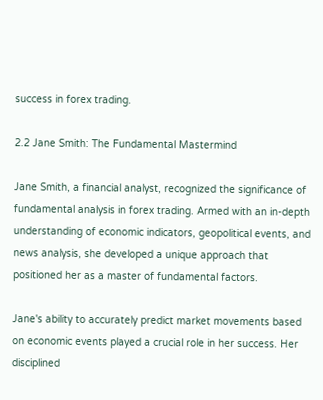success in forex trading.

2.2 Jane Smith: The Fundamental Mastermind

Jane Smith, a financial analyst, recognized the significance of fundamental analysis in forex trading. Armed with an in-depth understanding of economic indicators, geopolitical events, and news analysis, she developed a unique approach that positioned her as a master of fundamental factors.

Jane's ability to accurately predict market movements based on economic events played a crucial role in her success. Her disciplined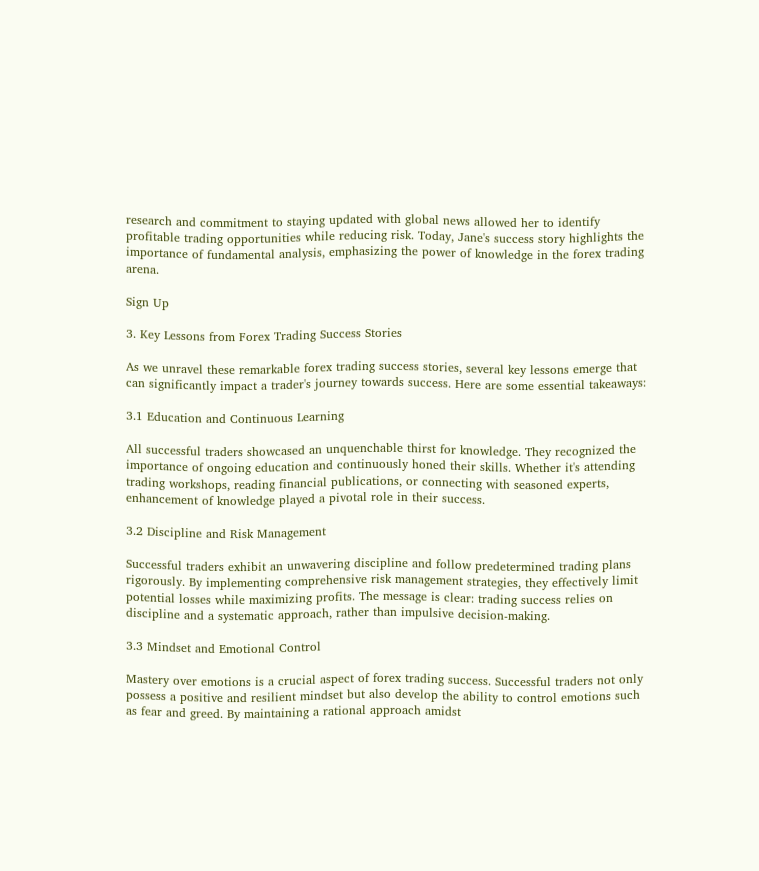research and commitment to staying updated with global news allowed her to identify profitable trading opportunities while reducing risk. Today, Jane's success story highlights the importance of fundamental analysis, emphasizing the power of knowledge in the forex trading arena.

Sign Up

3. Key Lessons from Forex Trading Success Stories

As we unravel these remarkable forex trading success stories, several key lessons emerge that can significantly impact a trader's journey towards success. Here are some essential takeaways:

3.1 Education and Continuous Learning

All successful traders showcased an unquenchable thirst for knowledge. They recognized the importance of ongoing education and continuously honed their skills. Whether it's attending trading workshops, reading financial publications, or connecting with seasoned experts, enhancement of knowledge played a pivotal role in their success.

3.2 Discipline and Risk Management

Successful traders exhibit an unwavering discipline and follow predetermined trading plans rigorously. By implementing comprehensive risk management strategies, they effectively limit potential losses while maximizing profits. The message is clear: trading success relies on discipline and a systematic approach, rather than impulsive decision-making.

3.3 Mindset and Emotional Control

Mastery over emotions is a crucial aspect of forex trading success. Successful traders not only possess a positive and resilient mindset but also develop the ability to control emotions such as fear and greed. By maintaining a rational approach amidst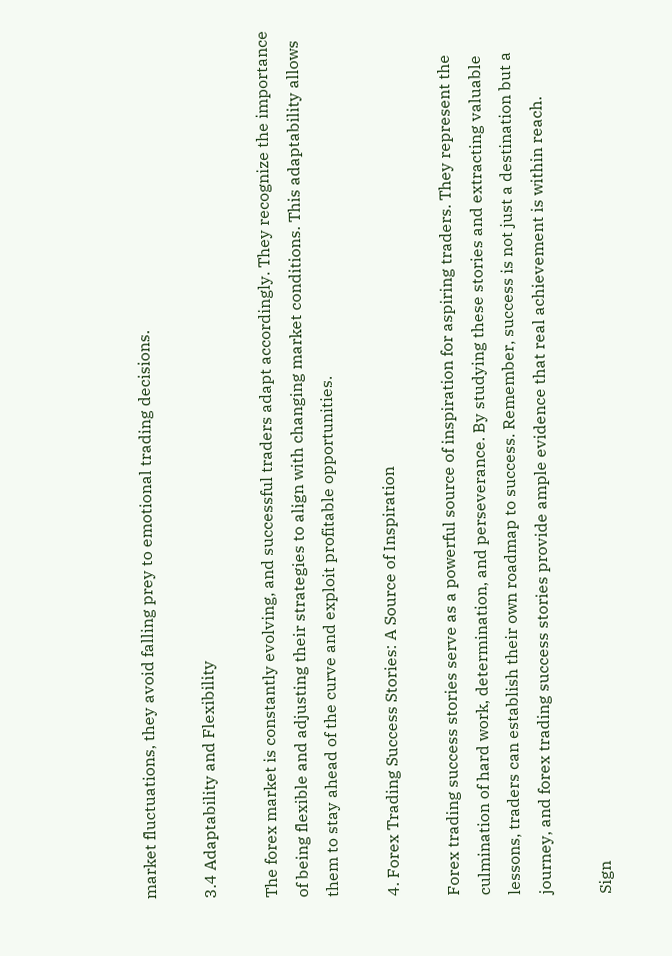market fluctuations, they avoid falling prey to emotional trading decisions.

3.4 Adaptability and Flexibility

The forex market is constantly evolving, and successful traders adapt accordingly. They recognize the importance of being flexible and adjusting their strategies to align with changing market conditions. This adaptability allows them to stay ahead of the curve and exploit profitable opportunities.

4. Forex Trading Success Stories: A Source of Inspiration

Forex trading success stories serve as a powerful source of inspiration for aspiring traders. They represent the culmination of hard work, determination, and perseverance. By studying these stories and extracting valuable lessons, traders can establish their own roadmap to success. Remember, success is not just a destination but a journey, and forex trading success stories provide ample evidence that real achievement is within reach.

Sign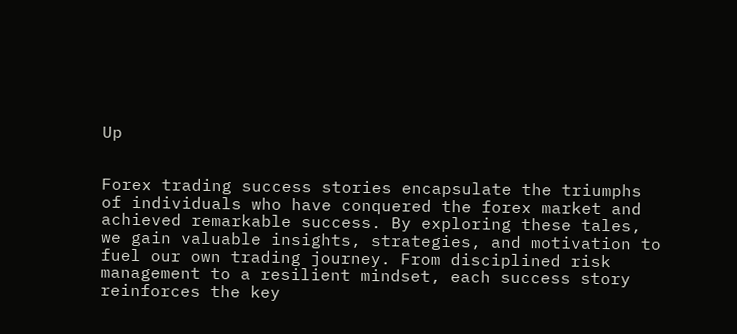Up


Forex trading success stories encapsulate the triumphs of individuals who have conquered the forex market and achieved remarkable success. By exploring these tales, we gain valuable insights, strategies, and motivation to fuel our own trading journey. From disciplined risk management to a resilient mindset, each success story reinforces the key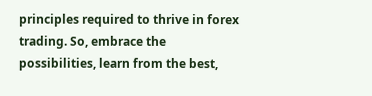principles required to thrive in forex trading. So, embrace the possibilities, learn from the best,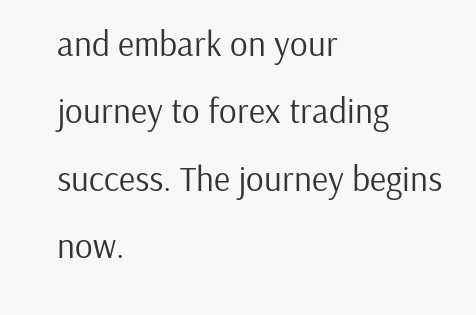and embark on your journey to forex trading success. The journey begins now.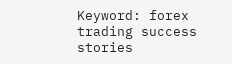Keyword: forex trading success stories